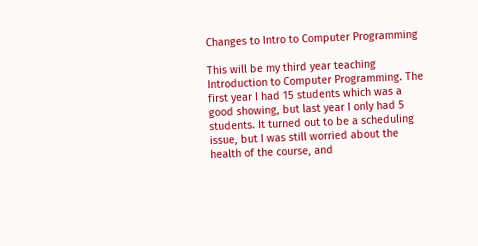Changes to Intro to Computer Programming

This will be my third year teaching Introduction to Computer Programming. The first year I had 15 students which was a good showing, but last year I only had 5 students. It turned out to be a scheduling issue, but I was still worried about the health of the course, and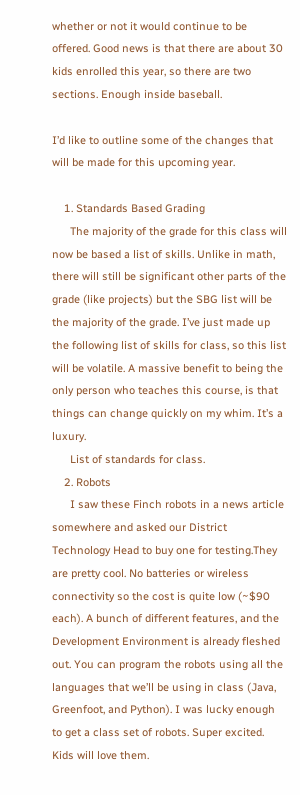whether or not it would continue to be offered. Good news is that there are about 30 kids enrolled this year, so there are two sections. Enough inside baseball.

I’d like to outline some of the changes that will be made for this upcoming year.

    1. Standards Based Grading
      The majority of the grade for this class will now be based a list of skills. Unlike in math, there will still be significant other parts of the grade (like projects) but the SBG list will be the majority of the grade. I’ve just made up the following list of skills for class, so this list will be volatile. A massive benefit to being the only person who teaches this course, is that things can change quickly on my whim. It’s a luxury.
      List of standards for class.
    2. Robots
      I saw these Finch robots in a news article somewhere and asked our District Technology Head to buy one for testing.They are pretty cool. No batteries or wireless connectivity so the cost is quite low (~$90 each). A bunch of different features, and the Development Environment is already fleshed out. You can program the robots using all the languages that we’ll be using in class (Java, Greenfoot, and Python). I was lucky enough to get a class set of robots. Super excited. Kids will love them.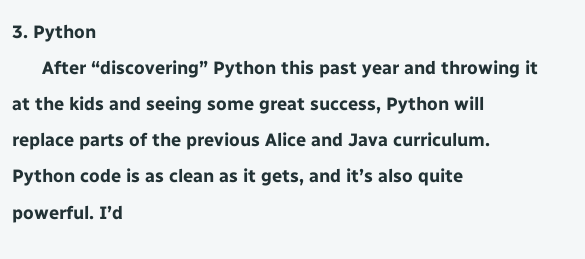3. Python
      After “discovering” Python this past year and throwing it at the kids and seeing some great success, Python will replace parts of the previous Alice and Java curriculum. Python code is as clean as it gets, and it’s also quite powerful. I’d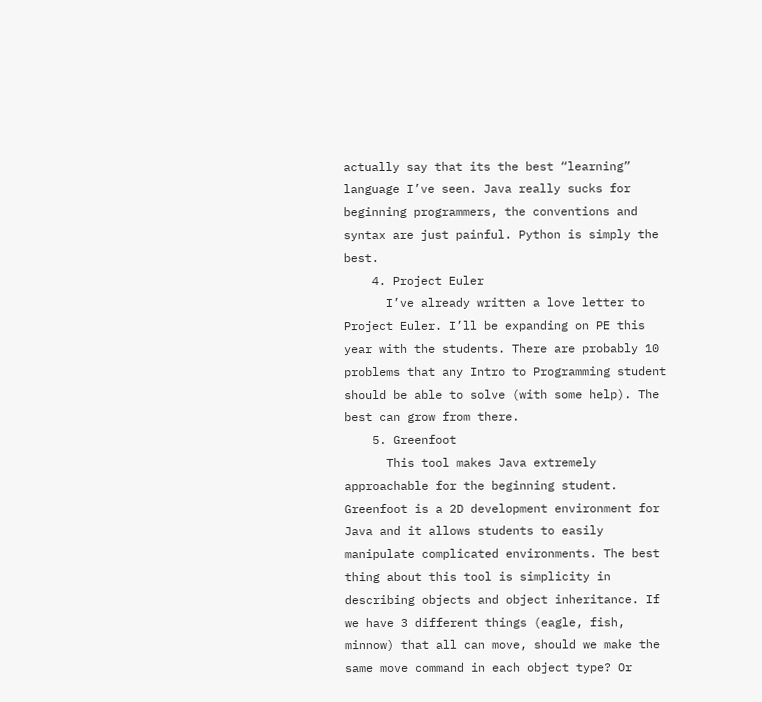actually say that its the best “learning” language I’ve seen. Java really sucks for beginning programmers, the conventions and syntax are just painful. Python is simply the best.
    4. Project Euler
      I’ve already written a love letter to Project Euler. I’ll be expanding on PE this year with the students. There are probably 10 problems that any Intro to Programming student should be able to solve (with some help). The best can grow from there.
    5. Greenfoot
      This tool makes Java extremely approachable for the beginning student. Greenfoot is a 2D development environment for Java and it allows students to easily manipulate complicated environments. The best thing about this tool is simplicity in describing objects and object inheritance. If we have 3 different things (eagle, fish, minnow) that all can move, should we make the same move command in each object type? Or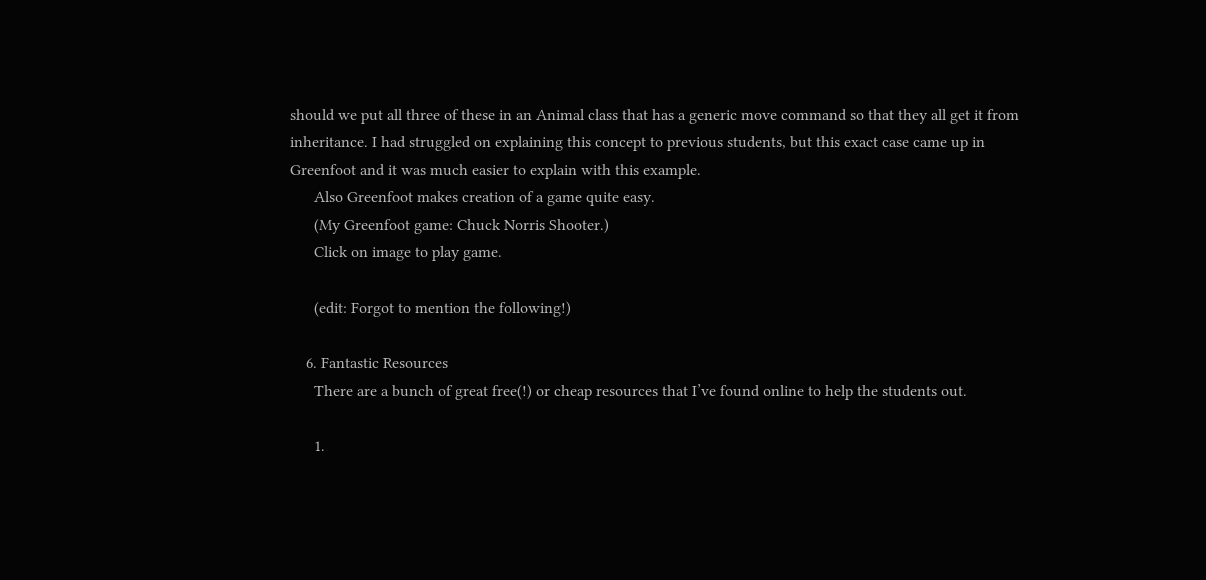should we put all three of these in an Animal class that has a generic move command so that they all get it from inheritance. I had struggled on explaining this concept to previous students, but this exact case came up in Greenfoot and it was much easier to explain with this example.
      Also Greenfoot makes creation of a game quite easy.
      (My Greenfoot game: Chuck Norris Shooter.)
      Click on image to play game.

      (edit: Forgot to mention the following!)

    6. Fantastic Resources
      There are a bunch of great free(!) or cheap resources that I’ve found online to help the students out.

      1.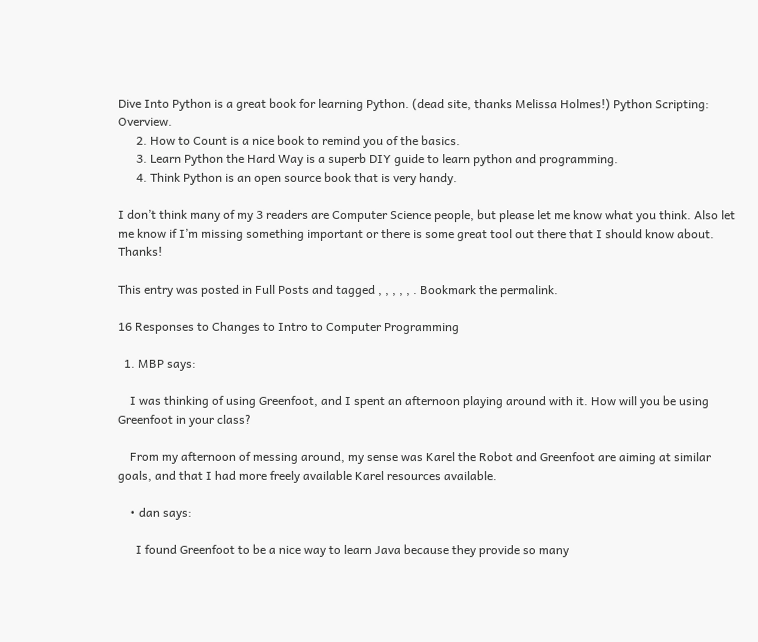Dive Into Python is a great book for learning Python. (dead site, thanks Melissa Holmes!) Python Scripting: Overview.
      2. How to Count is a nice book to remind you of the basics.
      3. Learn Python the Hard Way is a superb DIY guide to learn python and programming.
      4. Think Python is an open source book that is very handy.

I don’t think many of my 3 readers are Computer Science people, but please let me know what you think. Also let me know if I’m missing something important or there is some great tool out there that I should know about. Thanks!

This entry was posted in Full Posts and tagged , , , , , . Bookmark the permalink.

16 Responses to Changes to Intro to Computer Programming

  1. MBP says:

    I was thinking of using Greenfoot, and I spent an afternoon playing around with it. How will you be using Greenfoot in your class?

    From my afternoon of messing around, my sense was Karel the Robot and Greenfoot are aiming at similar goals, and that I had more freely available Karel resources available.

    • dan says:

      I found Greenfoot to be a nice way to learn Java because they provide so many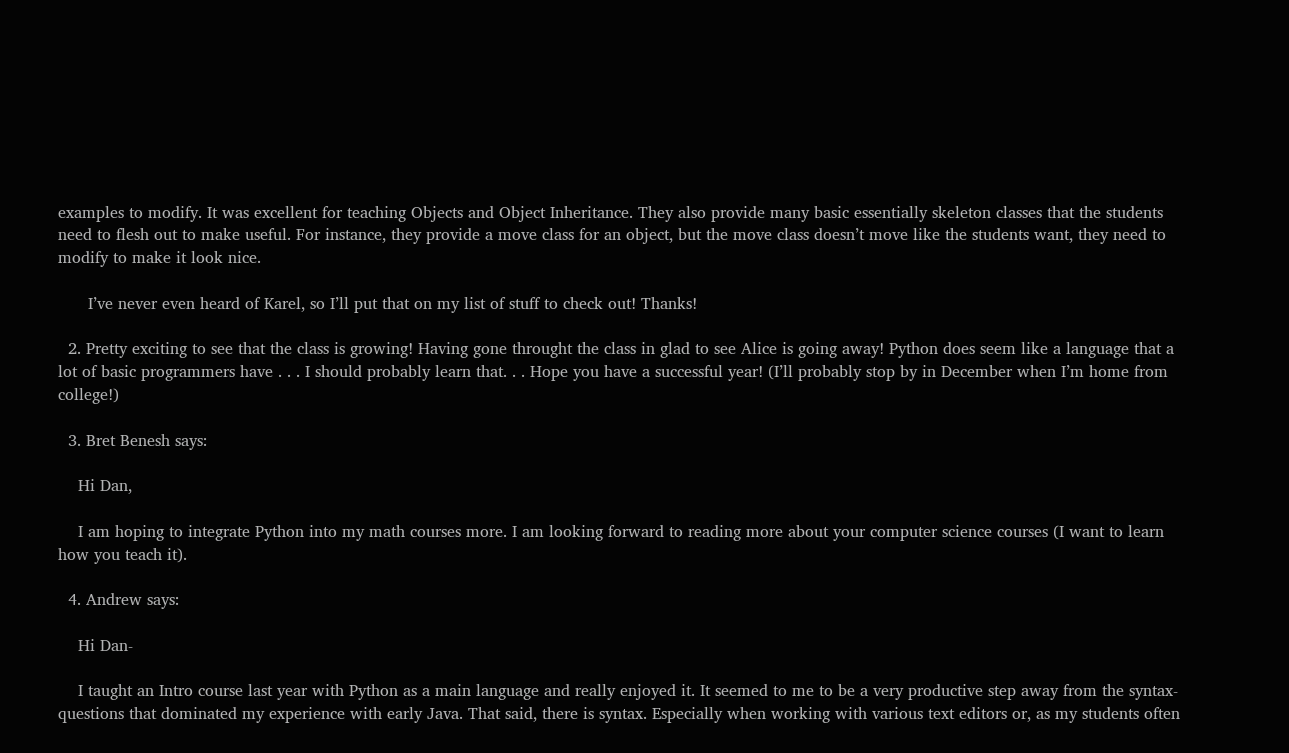examples to modify. It was excellent for teaching Objects and Object Inheritance. They also provide many basic essentially skeleton classes that the students need to flesh out to make useful. For instance, they provide a move class for an object, but the move class doesn’t move like the students want, they need to modify to make it look nice.

      I’ve never even heard of Karel, so I’ll put that on my list of stuff to check out! Thanks!

  2. Pretty exciting to see that the class is growing! Having gone throught the class in glad to see Alice is going away! Python does seem like a language that a lot of basic programmers have . . . I should probably learn that. . . Hope you have a successful year! (I’ll probably stop by in December when I’m home from college!)

  3. Bret Benesh says:

    Hi Dan,

    I am hoping to integrate Python into my math courses more. I am looking forward to reading more about your computer science courses (I want to learn how you teach it).

  4. Andrew says:

    Hi Dan-

    I taught an Intro course last year with Python as a main language and really enjoyed it. It seemed to me to be a very productive step away from the syntax-questions that dominated my experience with early Java. That said, there is syntax. Especially when working with various text editors or, as my students often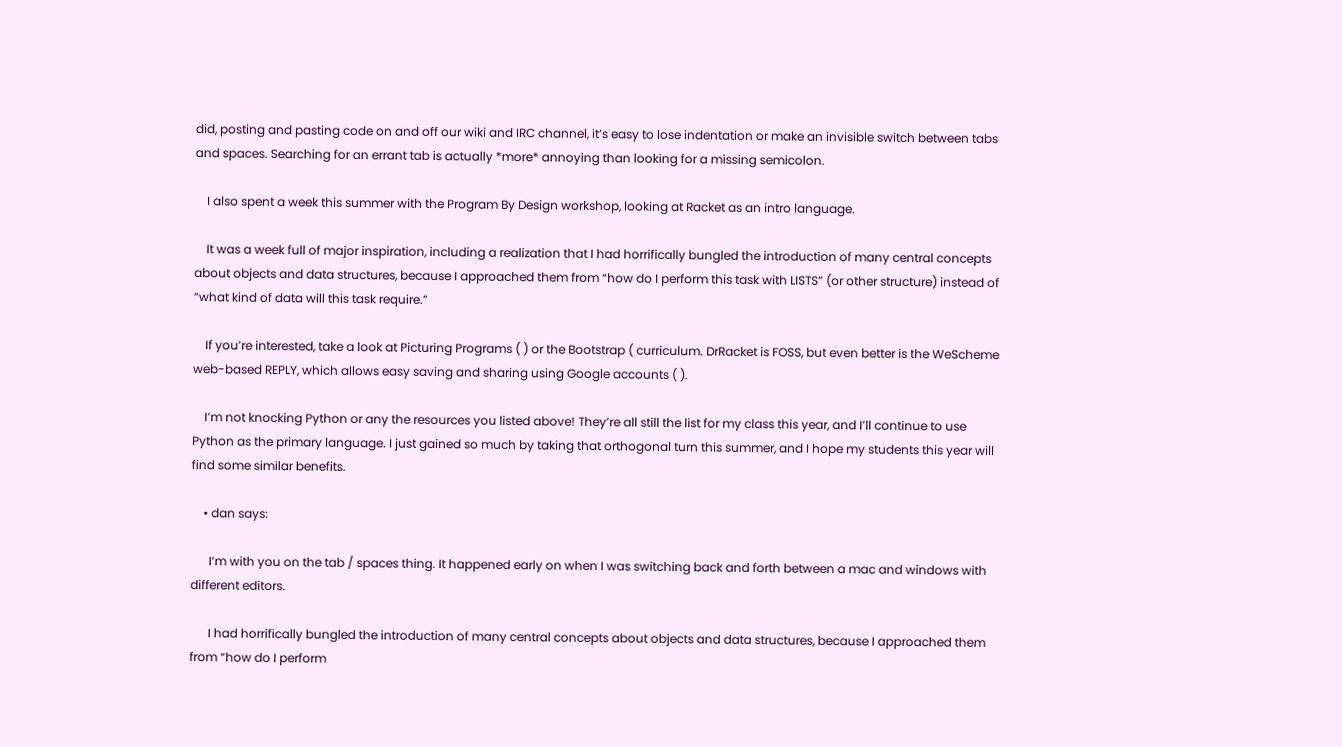did, posting and pasting code on and off our wiki and IRC channel, it’s easy to lose indentation or make an invisible switch between tabs and spaces. Searching for an errant tab is actually *more* annoying than looking for a missing semicolon.

    I also spent a week this summer with the Program By Design workshop, looking at Racket as an intro language.

    It was a week full of major inspiration, including a realization that I had horrifically bungled the introduction of many central concepts about objects and data structures, because I approached them from “how do I perform this task with LISTS” (or other structure) instead of “what kind of data will this task require.”

    If you’re interested, take a look at Picturing Programs ( ) or the Bootstrap ( curriculum. DrRacket is FOSS, but even better is the WeScheme web-based REPLY, which allows easy saving and sharing using Google accounts ( ).

    I’m not knocking Python or any the resources you listed above! They’re all still the list for my class this year, and I’ll continue to use Python as the primary language. I just gained so much by taking that orthogonal turn this summer, and I hope my students this year will find some similar benefits.

    • dan says:

      I’m with you on the tab / spaces thing. It happened early on when I was switching back and forth between a mac and windows with different editors.

      I had horrifically bungled the introduction of many central concepts about objects and data structures, because I approached them from “how do I perform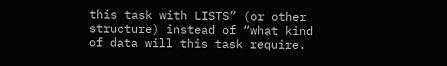this task with LISTS” (or other structure) instead of “what kind of data will this task require.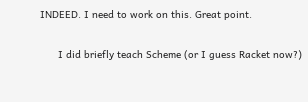INDEED. I need to work on this. Great point.

      I did briefly teach Scheme (or I guess Racket now?)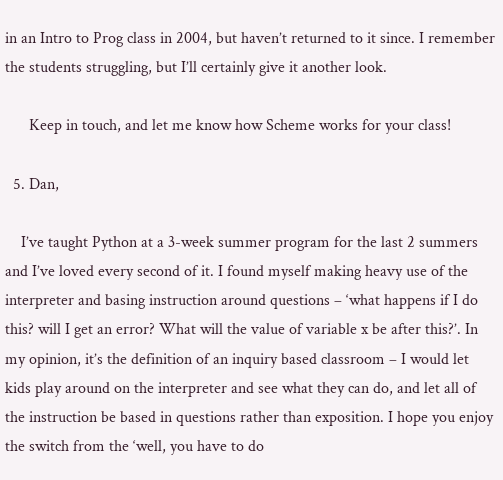in an Intro to Prog class in 2004, but haven’t returned to it since. I remember the students struggling, but I’ll certainly give it another look.

      Keep in touch, and let me know how Scheme works for your class!

  5. Dan,

    I’ve taught Python at a 3-week summer program for the last 2 summers and I’ve loved every second of it. I found myself making heavy use of the interpreter and basing instruction around questions – ‘what happens if I do this? will I get an error? What will the value of variable x be after this?’. In my opinion, it’s the definition of an inquiry based classroom – I would let kids play around on the interpreter and see what they can do, and let all of the instruction be based in questions rather than exposition. I hope you enjoy the switch from the ‘well, you have to do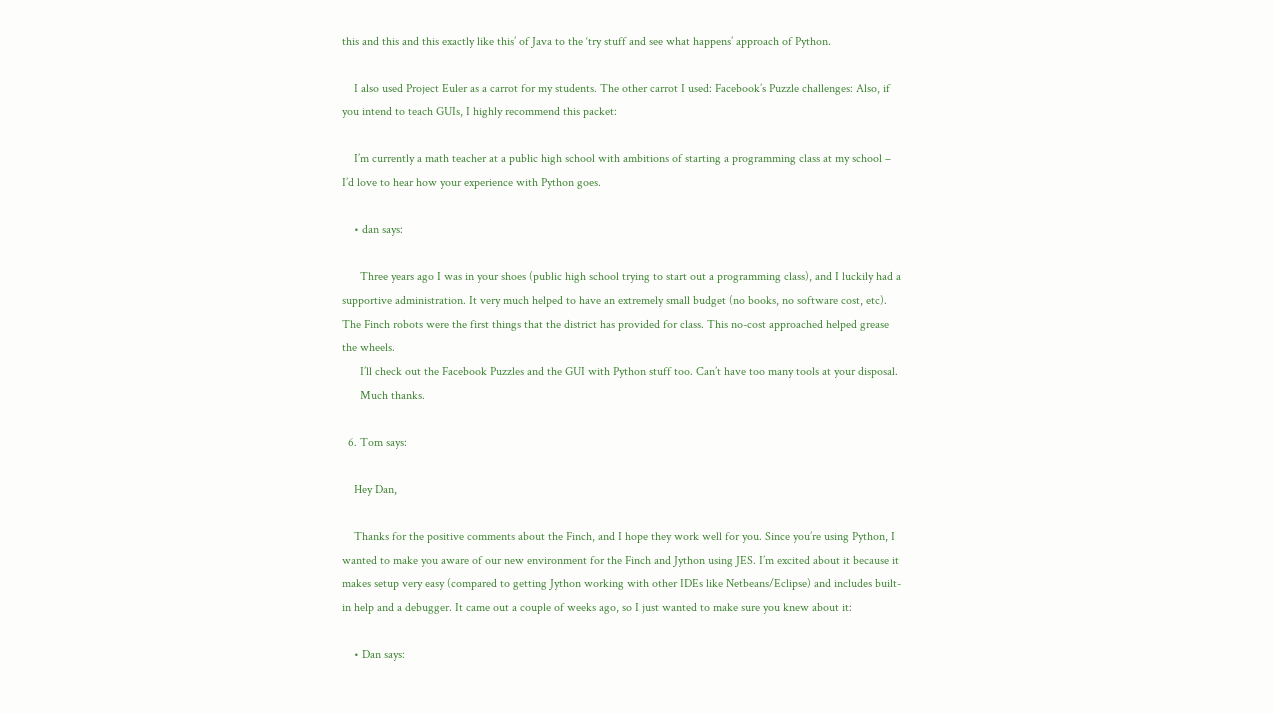this and this and this exactly like this’ of Java to the ‘try stuff and see what happens’ approach of Python.

    I also used Project Euler as a carrot for my students. The other carrot I used: Facebook’s Puzzle challenges: Also, if you intend to teach GUIs, I highly recommend this packet:

    I’m currently a math teacher at a public high school with ambitions of starting a programming class at my school – I’d love to hear how your experience with Python goes.

    • dan says:

      Three years ago I was in your shoes (public high school trying to start out a programming class), and I luckily had a supportive administration. It very much helped to have an extremely small budget (no books, no software cost, etc). The Finch robots were the first things that the district has provided for class. This no-cost approached helped grease the wheels.
      I’ll check out the Facebook Puzzles and the GUI with Python stuff too. Can’t have too many tools at your disposal.
      Much thanks.

  6. Tom says:

    Hey Dan,

    Thanks for the positive comments about the Finch, and I hope they work well for you. Since you’re using Python, I wanted to make you aware of our new environment for the Finch and Jython using JES. I’m excited about it because it makes setup very easy (compared to getting Jython working with other IDEs like Netbeans/Eclipse) and includes built-in help and a debugger. It came out a couple of weeks ago, so I just wanted to make sure you knew about it:

    • Dan says: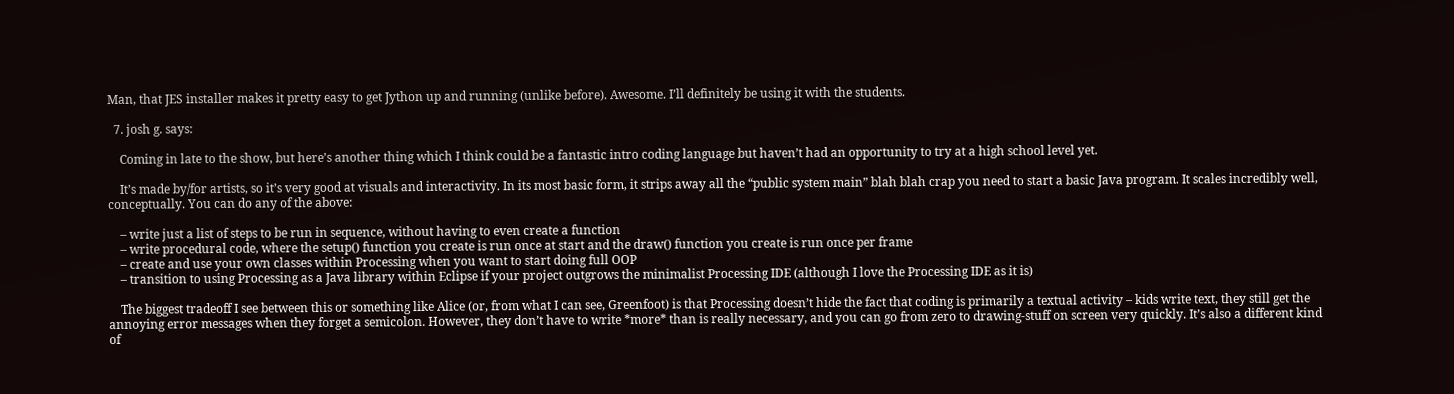Man, that JES installer makes it pretty easy to get Jython up and running (unlike before). Awesome. I’ll definitely be using it with the students.

  7. josh g. says:

    Coming in late to the show, but here’s another thing which I think could be a fantastic intro coding language but haven’t had an opportunity to try at a high school level yet.

    It’s made by/for artists, so it’s very good at visuals and interactivity. In its most basic form, it strips away all the “public system main” blah blah crap you need to start a basic Java program. It scales incredibly well, conceptually. You can do any of the above:

    – write just a list of steps to be run in sequence, without having to even create a function
    – write procedural code, where the setup() function you create is run once at start and the draw() function you create is run once per frame
    – create and use your own classes within Processing when you want to start doing full OOP
    – transition to using Processing as a Java library within Eclipse if your project outgrows the minimalist Processing IDE (although I love the Processing IDE as it is)

    The biggest tradeoff I see between this or something like Alice (or, from what I can see, Greenfoot) is that Processing doesn’t hide the fact that coding is primarily a textual activity – kids write text, they still get the annoying error messages when they forget a semicolon. However, they don’t have to write *more* than is really necessary, and you can go from zero to drawing-stuff on screen very quickly. It’s also a different kind of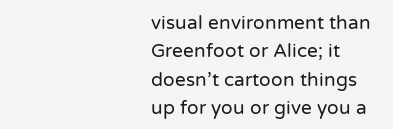visual environment than Greenfoot or Alice; it doesn’t cartoon things up for you or give you a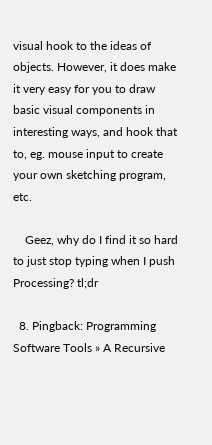visual hook to the ideas of objects. However, it does make it very easy for you to draw basic visual components in interesting ways, and hook that to, eg. mouse input to create your own sketching program, etc.

    Geez, why do I find it so hard to just stop typing when I push Processing? tl;dr

  8. Pingback: Programming Software Tools » A Recursive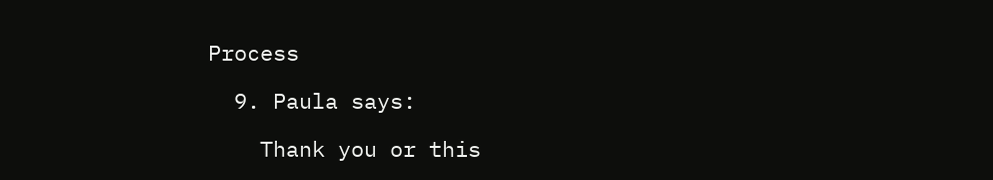Process

  9. Paula says:

    Thank you or this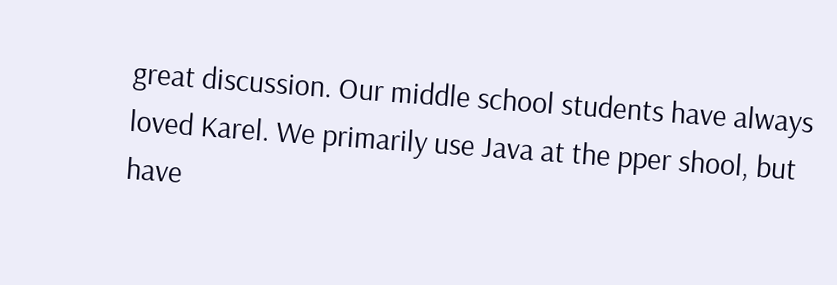great discussion. Our middle school students have always loved Karel. We primarily use Java at the pper shool, but have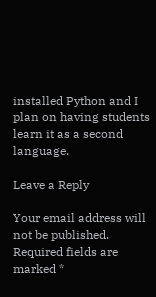installed Python and I plan on having students learn it as a second language.

Leave a Reply

Your email address will not be published. Required fields are marked *